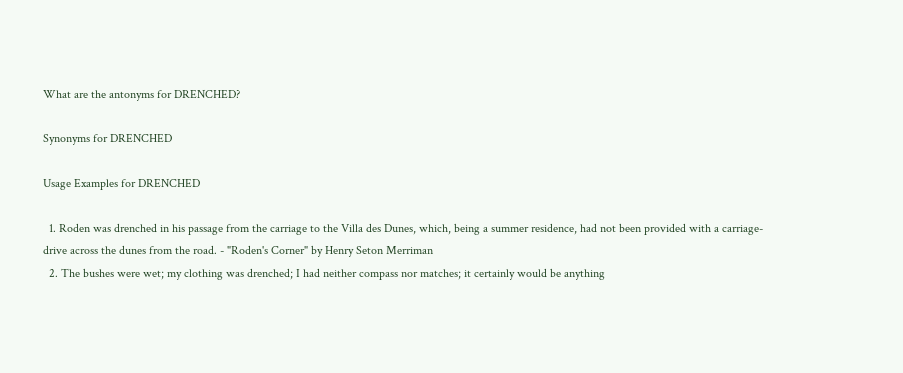What are the antonyms for DRENCHED?

Synonyms for DRENCHED

Usage Examples for DRENCHED

  1. Roden was drenched in his passage from the carriage to the Villa des Dunes, which, being a summer residence, had not been provided with a carriage- drive across the dunes from the road. - "Roden's Corner" by Henry Seton Merriman
  2. The bushes were wet; my clothing was drenched; I had neither compass nor matches; it certainly would be anything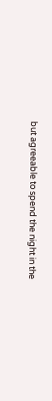but agreeable to spend the night in the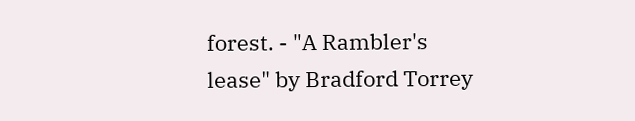forest. - "A Rambler's lease" by Bradford Torrey